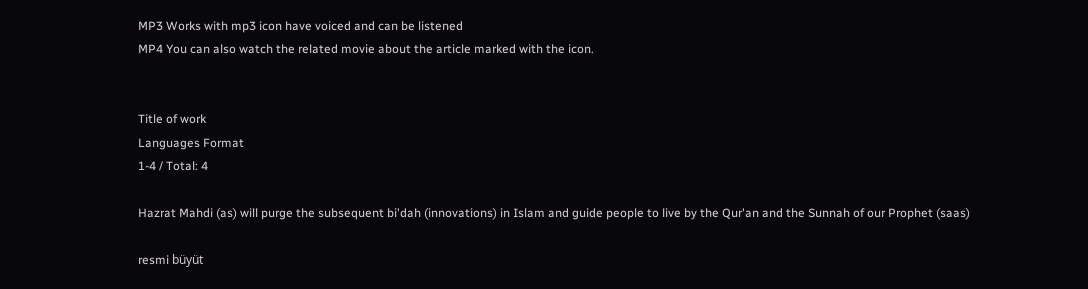MP3 Works with mp3 icon have voiced and can be listened
MP4 You can also watch the related movie about the article marked with the icon.


Title of work
Languages Format
1-4 / Total: 4

Hazrat Mahdi (as) will purge the subsequent bi'dah (innovations) in Islam and guide people to live by the Qur'an and the Sunnah of our Prophet (saas)

resmi büyüt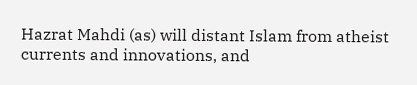Hazrat Mahdi (as) will distant Islam from atheist currents and innovations, and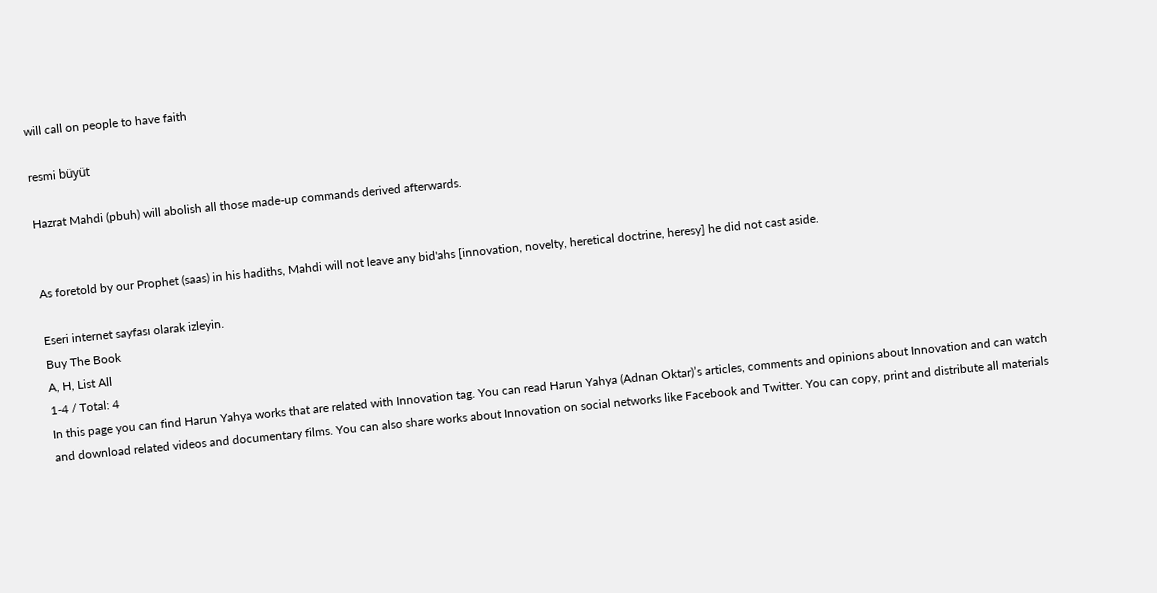will call on people to have faith

resmi büyüt

Hazrat Mahdi (pbuh) will abolish all those made-up commands derived afterwards.


As foretold by our Prophet (saas) in his hadiths, Mahdi will not leave any bid'ahs [innovation, novelty, heretical doctrine, heresy] he did not cast aside.

Eseri internet sayfası olarak izleyin.
Buy The Book
A, H, List All
1-4 / Total: 4
In this page you can find Harun Yahya works that are related with Innovation tag. You can read Harun Yahya (Adnan Oktar)’s articles, comments and opinions about Innovation and can watch and download related videos and documentary films. You can also share works about Innovation on social networks like Facebook and Twitter. You can copy, print and distribute all materials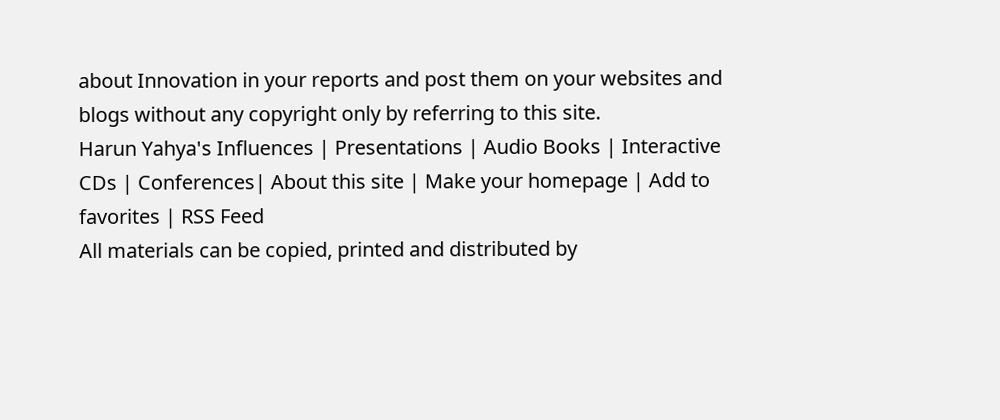about Innovation in your reports and post them on your websites and blogs without any copyright only by referring to this site.
Harun Yahya's Influences | Presentations | Audio Books | Interactive CDs | Conferences| About this site | Make your homepage | Add to favorites | RSS Feed
All materials can be copied, printed and distributed by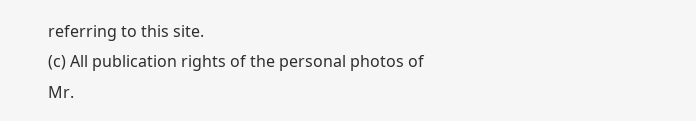referring to this site.
(c) All publication rights of the personal photos of Mr.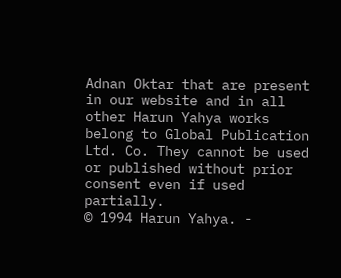Adnan Oktar that are present in our website and in all other Harun Yahya works belong to Global Publication Ltd. Co. They cannot be used or published without prior consent even if used partially.
© 1994 Harun Yahya. -